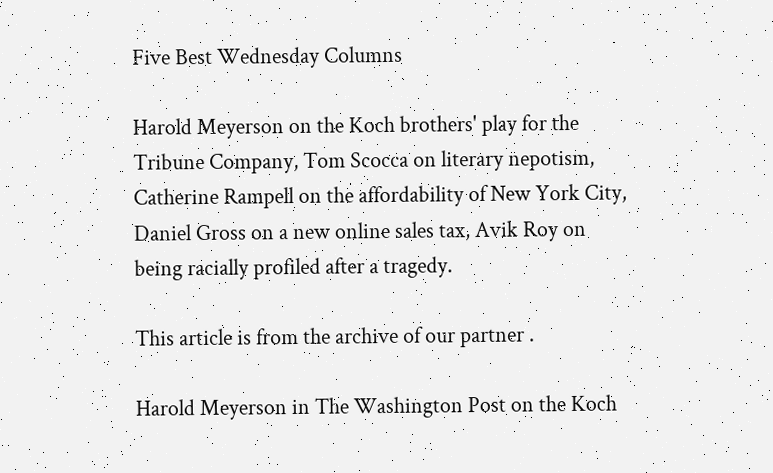Five Best Wednesday Columns

Harold Meyerson on the Koch brothers' play for the Tribune Company, Tom Scocca on literary nepotism, Catherine Rampell on the affordability of New York City, Daniel Gross on a new online sales tax, Avik Roy on being racially profiled after a tragedy.

This article is from the archive of our partner .

Harold Meyerson in The Washington Post on the Koch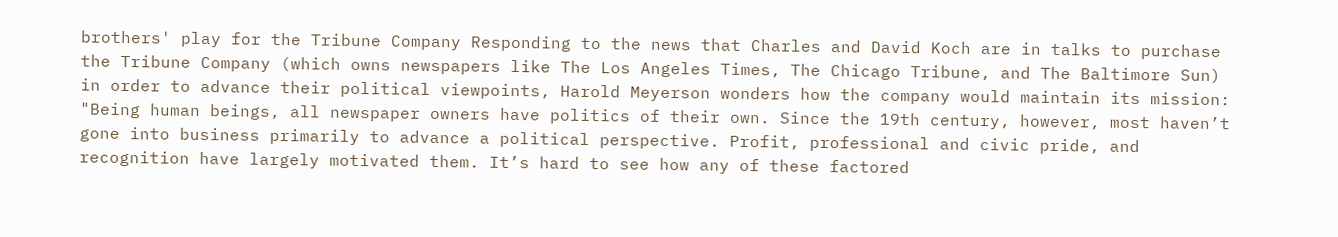brothers' play for the Tribune Company Responding to the news that Charles and David Koch are in talks to purchase the Tribune Company (which owns newspapers like The Los Angeles Times, The Chicago Tribune, and The Baltimore Sun) in order to advance their political viewpoints, Harold Meyerson wonders how the company would maintain its mission: "Being human beings, all newspaper owners have politics of their own. Since the 19th century, however, most haven’t gone into business primarily to advance a political perspective. Profit, professional and civic pride, and recognition have largely motivated them. It’s hard to see how any of these factored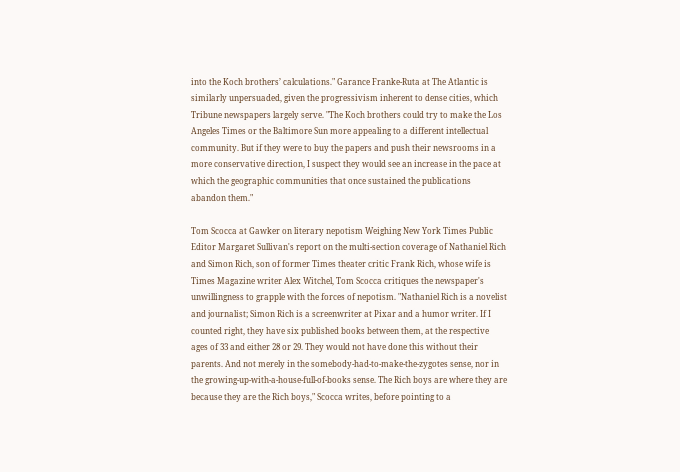into the Koch brothers’ calculations." Garance Franke-Ruta at The Atlantic is similarly unpersuaded, given the progressivism inherent to dense cities, which Tribune newspapers largely serve. "The Koch brothers could try to make the Los Angeles Times or the Baltimore Sun more appealing to a different intellectual community. But if they were to buy the papers and push their newsrooms in a more conservative direction, I suspect they would see an increase in the pace at which the geographic communities that once sustained the publications abandon them."

Tom Scocca at Gawker on literary nepotism Weighing New York Times Public Editor Margaret Sullivan's report on the multi-section coverage of Nathaniel Rich and Simon Rich, son of former Times theater critic Frank Rich, whose wife is Times Magazine writer Alex Witchel, Tom Scocca critiques the newspaper's unwillingness to grapple with the forces of nepotism. "Nathaniel Rich is a novelist and journalist; Simon Rich is a screenwriter at Pixar and a humor writer. If I counted right, they have six published books between them, at the respective ages of 33 and either 28 or 29. They would not have done this without their parents. And not merely in the somebody-had-to-make-the-zygotes sense, nor in the growing-up-with-a-house-full-of-books sense. The Rich boys are where they are because they are the Rich boys," Scocca writes, before pointing to a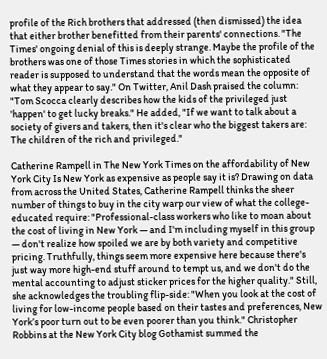profile of the Rich brothers that addressed (then dismissed) the idea that either brother benefitted from their parents' connections. "The Times' ongoing denial of this is deeply strange. Maybe the profile of the brothers was one of those Times stories in which the sophisticated reader is supposed to understand that the words mean the opposite of what they appear to say." On Twitter, Anil Dash praised the column: "Tom Scocca clearly describes how the kids of the privileged just 'happen' to get lucky breaks." He added, "If we want to talk about a society of givers and takers, then it's clear who the biggest takers are: The children of the rich and privileged."

Catherine Rampell in The New York Times on the affordability of New York City Is New York as expensive as people say it is? Drawing on data from across the United States, Catherine Rampell thinks the sheer number of things to buy in the city warp our view of what the college-educated require: "Professional-class workers who like to moan about the cost of living in New York — and I'm including myself in this group — don't realize how spoiled we are by both variety and competitive pricing. Truthfully, things seem more expensive here because there's just way more high-end stuff around to tempt us, and we don't do the mental accounting to adjust sticker prices for the higher quality." Still, she acknowledges the troubling flip-side: "When you look at the cost of living for low-income people based on their tastes and preferences, New York’s poor turn out to be even poorer than you think." Christopher Robbins at the New York City blog Gothamist summed the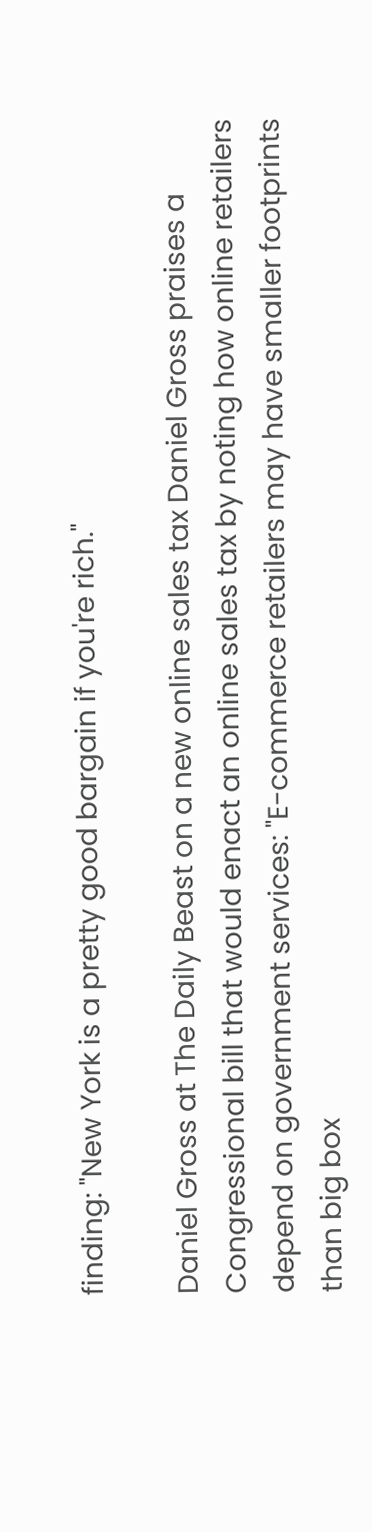finding: "New York is a pretty good bargain if you're rich."

Daniel Gross at The Daily Beast on a new online sales tax Daniel Gross praises a Congressional bill that would enact an online sales tax by noting how online retailers depend on government services: "E-commerce retailers may have smaller footprints than big box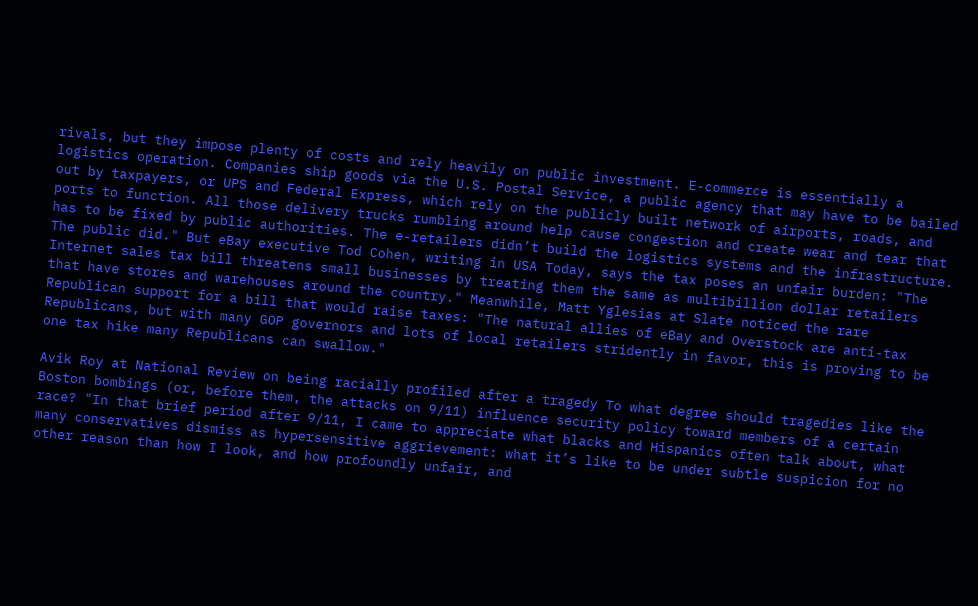rivals, but they impose plenty of costs and rely heavily on public investment. E-commerce is essentially a logistics operation. Companies ship goods via the U.S. Postal Service, a public agency that may have to be bailed out by taxpayers, or UPS and Federal Express, which rely on the publicly built network of airports, roads, and ports to function. All those delivery trucks rumbling around help cause congestion and create wear and tear that has to be fixed by public authorities. The e-retailers didn’t build the logistics systems and the infrastructure. The public did." But eBay executive Tod Cohen, writing in USA Today, says the tax poses an unfair burden: "The Internet sales tax bill threatens small businesses by treating them the same as multibillion dollar retailers that have stores and warehouses around the country." Meanwhile, Matt Yglesias at Slate noticed the rare Republican support for a bill that would raise taxes: "The natural allies of eBay and Overstock are anti-tax Republicans, but with many GOP governors and lots of local retailers stridently in favor, this is proving to be one tax hike many Republicans can swallow."

Avik Roy at National Review on being racially profiled after a tragedy To what degree should tragedies like the Boston bombings (or, before them, the attacks on 9/11) influence security policy toward members of a certain race? "In that brief period after 9/11, I came to appreciate what blacks and Hispanics often talk about, what many conservatives dismiss as hypersensitive aggrievement: what it’s like to be under subtle suspicion for no other reason than how I look, and how profoundly unfair, and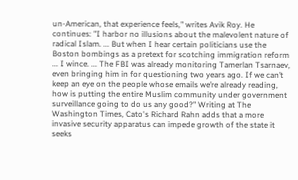un-American, that experience feels," writes Avik Roy. He continues: "I harbor no illusions about the malevolent nature of radical Islam. ... But when I hear certain politicians use the Boston bombings as a pretext for scotching immigration reform ... I wince. ... The FBI was already monitoring Tamerlan Tsarnaev, even bringing him in for questioning two years ago. If we can’t keep an eye on the people whose emails we’re already reading, how is putting the entire Muslim community under government surveillance going to do us any good?" Writing at The Washington Times, Cato's Richard Rahn adds that a more invasive security apparatus can impede growth of the state it seeks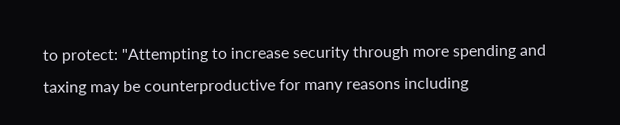to protect: "Attempting to increase security through more spending and taxing may be counterproductive for many reasons including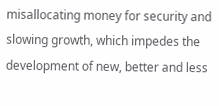misallocating money for security and slowing growth, which impedes the development of new, better and less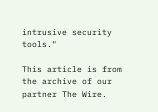intrusive security tools."

This article is from the archive of our partner The Wire.